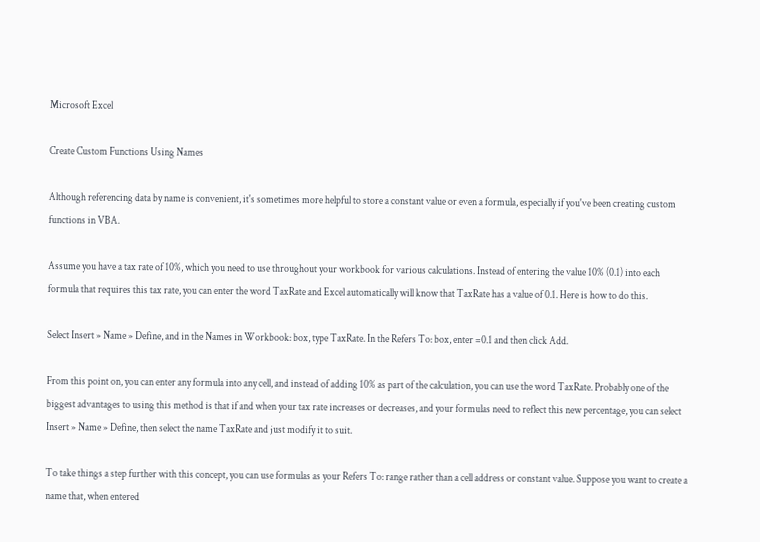Microsoft Excel

Create Custom Functions Using Names

Although referencing data by name is convenient, it's sometimes more helpful to store a constant value or even a formula, especially if you've been creating custom functions in VBA.

Assume you have a tax rate of 10%, which you need to use throughout your workbook for various calculations. Instead of entering the value 10% (0.1) into each formula that requires this tax rate, you can enter the word TaxRate and Excel automatically will know that TaxRate has a value of 0.1. Here is how to do this.

Select Insert » Name » Define, and in the Names in Workbook: box, type TaxRate. In the Refers To: box, enter =0.1 and then click Add.

From this point on, you can enter any formula into any cell, and instead of adding 10% as part of the calculation, you can use the word TaxRate. Probably one of the biggest advantages to using this method is that if and when your tax rate increases or decreases, and your formulas need to reflect this new percentage, you can select Insert » Name » Define, then select the name TaxRate and just modify it to suit.

To take things a step further with this concept, you can use formulas as your Refers To: range rather than a cell address or constant value. Suppose you want to create a name that, when entered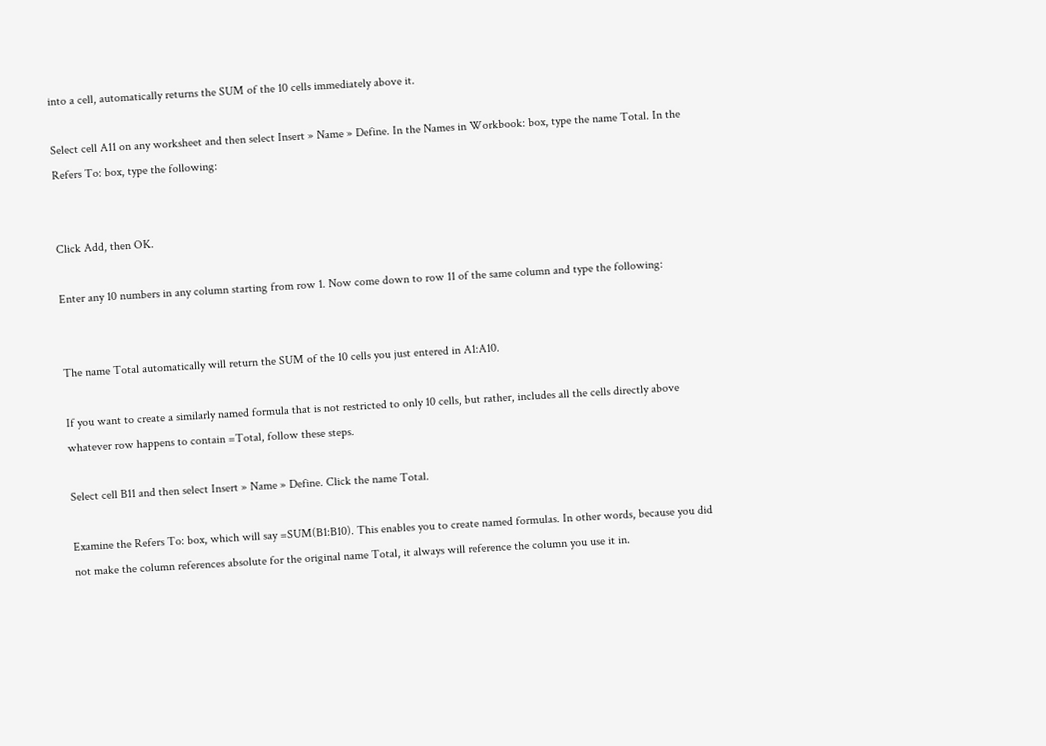into a cell, automatically returns the SUM of the 10 cells immediately above it.

Select cell A11 on any worksheet and then select Insert » Name » Define. In the Names in Workbook: box, type the name Total. In the Refers To: box, type the following:


Click Add, then OK.

Enter any 10 numbers in any column starting from row 1. Now come down to row 11 of the same column and type the following:


The name Total automatically will return the SUM of the 10 cells you just entered in A1:A10.

If you want to create a similarly named formula that is not restricted to only 10 cells, but rather, includes all the cells directly above whatever row happens to contain =Total, follow these steps.

Select cell B11 and then select Insert » Name » Define. Click the name Total.

Examine the Refers To: box, which will say =SUM(B1:B10). This enables you to create named formulas. In other words, because you did not make the column references absolute for the original name Total, it always will reference the column you use it in.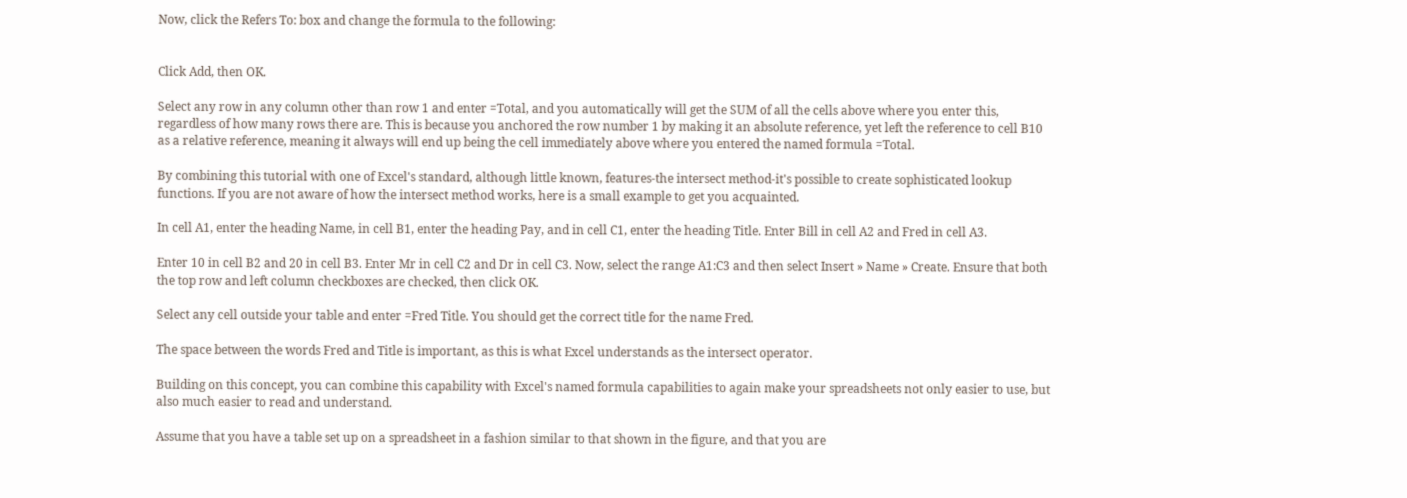Now, click the Refers To: box and change the formula to the following:


Click Add, then OK.

Select any row in any column other than row 1 and enter =Total, and you automatically will get the SUM of all the cells above where you enter this, regardless of how many rows there are. This is because you anchored the row number 1 by making it an absolute reference, yet left the reference to cell B10 as a relative reference, meaning it always will end up being the cell immediately above where you entered the named formula =Total.

By combining this tutorial with one of Excel's standard, although little known, features-the intersect method-it's possible to create sophisticated lookup functions. If you are not aware of how the intersect method works, here is a small example to get you acquainted.

In cell A1, enter the heading Name, in cell B1, enter the heading Pay, and in cell C1, enter the heading Title. Enter Bill in cell A2 and Fred in cell A3.

Enter 10 in cell B2 and 20 in cell B3. Enter Mr in cell C2 and Dr in cell C3. Now, select the range A1:C3 and then select Insert » Name » Create. Ensure that both the top row and left column checkboxes are checked, then click OK.

Select any cell outside your table and enter =Fred Title. You should get the correct title for the name Fred.

The space between the words Fred and Title is important, as this is what Excel understands as the intersect operator.

Building on this concept, you can combine this capability with Excel's named formula capabilities to again make your spreadsheets not only easier to use, but also much easier to read and understand.

Assume that you have a table set up on a spreadsheet in a fashion similar to that shown in the figure, and that you are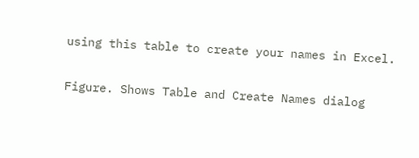using this table to create your names in Excel.

Figure. Shows Table and Create Names dialog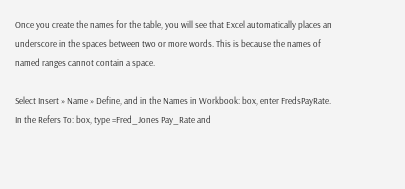Once you create the names for the table, you will see that Excel automatically places an underscore in the spaces between two or more words. This is because the names of named ranges cannot contain a space.

Select Insert » Name » Define, and in the Names in Workbook: box, enter FredsPayRate. In the Refers To: box, type =Fred_Jones Pay_Rate and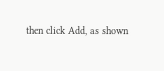then click Add, as shown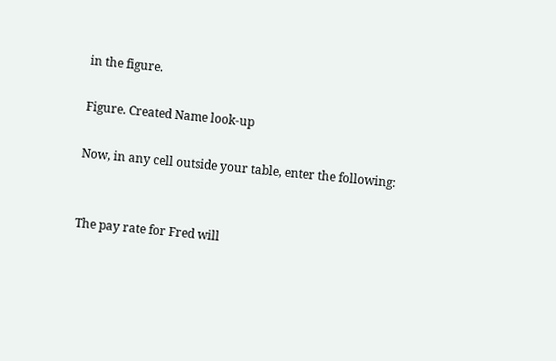in the figure.

Figure. Created Name look-up

Now, in any cell outside your table, enter the following:


The pay rate for Fred will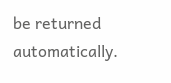be returned automatically.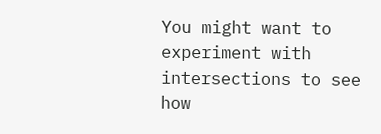You might want to experiment with intersections to see how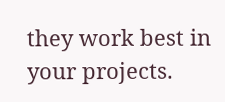they work best in your projects.